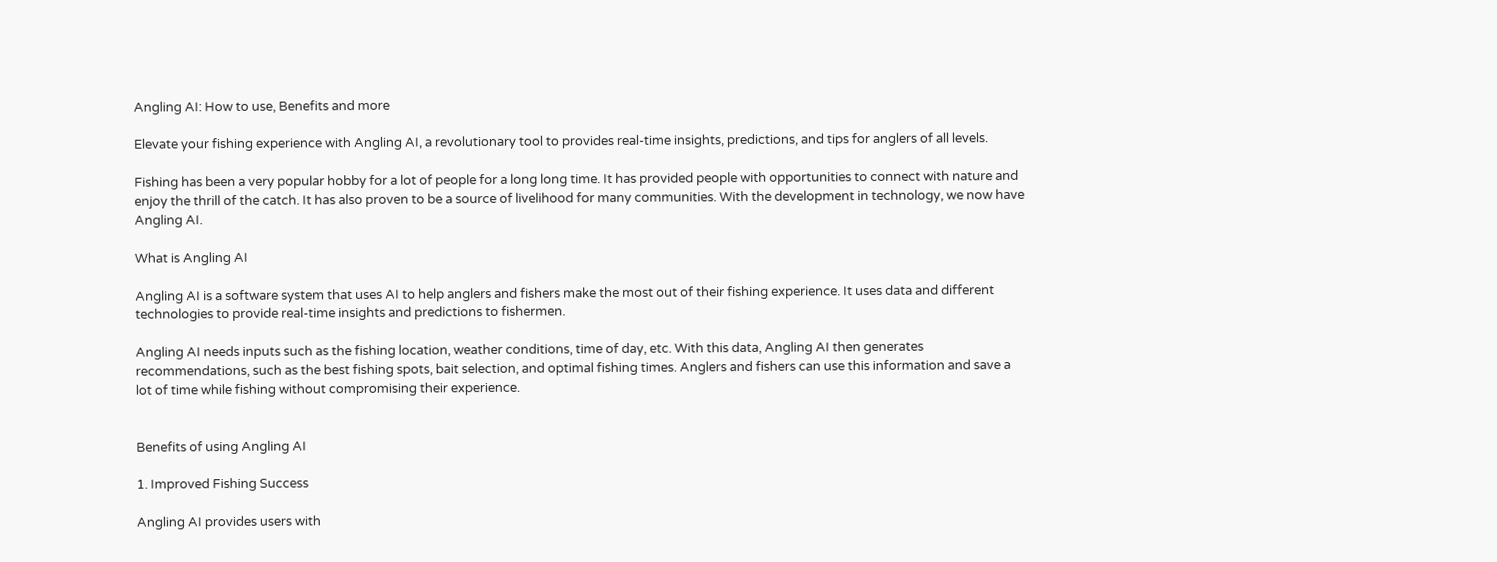Angling AI: How to use, Benefits and more

Elevate your fishing experience with Angling AI, a revolutionary tool to provides real-time insights, predictions, and tips for anglers of all levels.

Fishing has been a very popular hobby for a lot of people for a long long time. It has provided people with opportunities to connect with nature and enjoy the thrill of the catch. It has also proven to be a source of livelihood for many communities. With the development in technology, we now have Angling AI.

What is Angling AI

Angling AI is a software system that uses AI to help anglers and fishers make the most out of their fishing experience. It uses data and different technologies to provide real-time insights and predictions to fishermen.

Angling AI needs inputs such as the fishing location, weather conditions, time of day, etc. With this data, Angling AI then generates recommendations, such as the best fishing spots, bait selection, and optimal fishing times. Anglers and fishers can use this information and save a lot of time while fishing without compromising their experience.


Benefits of using Angling AI

1. Improved Fishing Success

Angling AI provides users with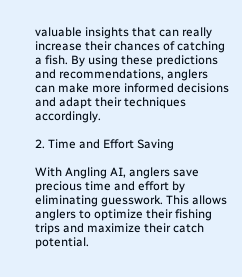valuable insights that can really increase their chances of catching a fish. By using these predictions and recommendations, anglers can make more informed decisions and adapt their techniques accordingly.

2. Time and Effort Saving

With Angling AI, anglers save precious time and effort by eliminating guesswork. This allows anglers to optimize their fishing trips and maximize their catch potential.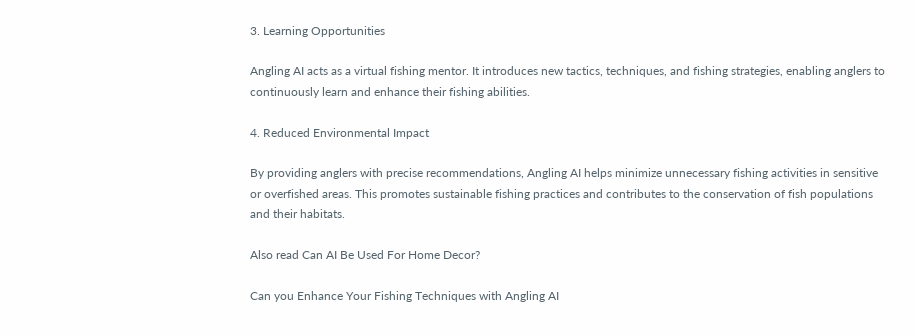3. Learning Opportunities

Angling AI acts as a virtual fishing mentor. It introduces new tactics, techniques, and fishing strategies, enabling anglers to continuously learn and enhance their fishing abilities.

4. Reduced Environmental Impact

By providing anglers with precise recommendations, Angling AI helps minimize unnecessary fishing activities in sensitive or overfished areas. This promotes sustainable fishing practices and contributes to the conservation of fish populations and their habitats.

Also read Can AI Be Used For Home Decor?

Can you Enhance Your Fishing Techniques with Angling AI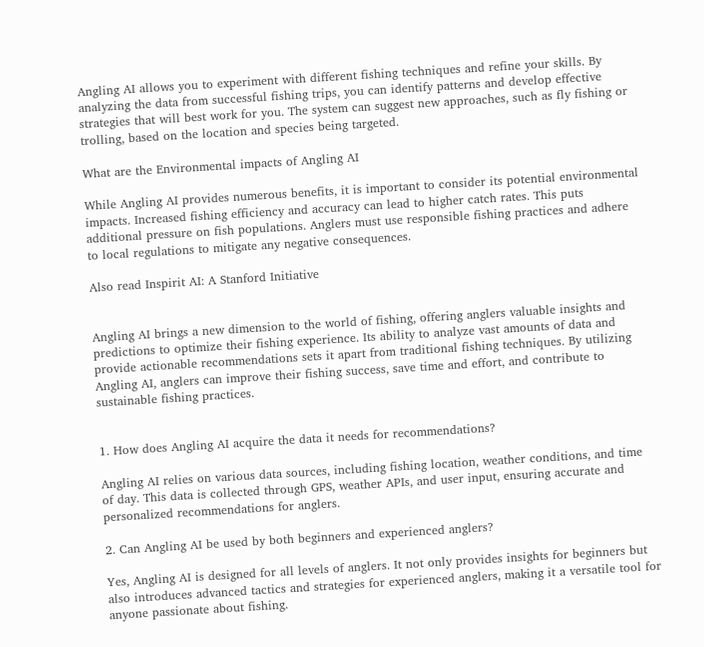Angling AI allows you to experiment with different fishing techniques and refine your skills. By analyzing the data from successful fishing trips, you can identify patterns and develop effective strategies that will best work for you. The system can suggest new approaches, such as fly fishing or trolling, based on the location and species being targeted.

What are the Environmental impacts of Angling AI

While Angling AI provides numerous benefits, it is important to consider its potential environmental impacts. Increased fishing efficiency and accuracy can lead to higher catch rates. This puts additional pressure on fish populations. Anglers must use responsible fishing practices and adhere to local regulations to mitigate any negative consequences.

Also read Inspirit AI: A Stanford Initiative


Angling AI brings a new dimension to the world of fishing, offering anglers valuable insights and predictions to optimize their fishing experience. Its ability to analyze vast amounts of data and provide actionable recommendations sets it apart from traditional fishing techniques. By utilizing Angling AI, anglers can improve their fishing success, save time and effort, and contribute to sustainable fishing practices.


1. How does Angling AI acquire the data it needs for recommendations?

Angling AI relies on various data sources, including fishing location, weather conditions, and time of day. This data is collected through GPS, weather APIs, and user input, ensuring accurate and personalized recommendations for anglers.

2. Can Angling AI be used by both beginners and experienced anglers?

Yes, Angling AI is designed for all levels of anglers. It not only provides insights for beginners but also introduces advanced tactics and strategies for experienced anglers, making it a versatile tool for anyone passionate about fishing.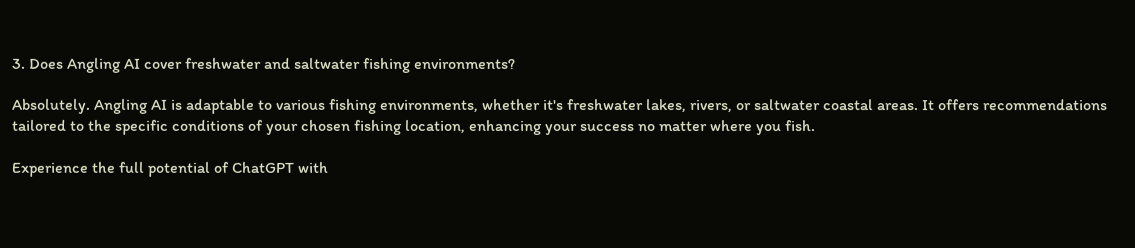3. Does Angling AI cover freshwater and saltwater fishing environments?

Absolutely. Angling AI is adaptable to various fishing environments, whether it's freshwater lakes, rivers, or saltwater coastal areas. It offers recommendations tailored to the specific conditions of your chosen fishing location, enhancing your success no matter where you fish.

Experience the full potential of ChatGPT with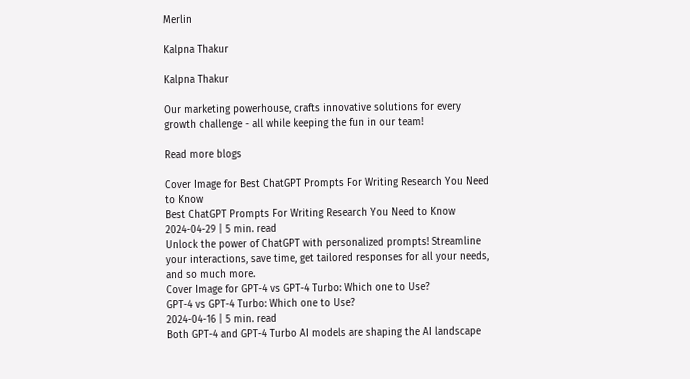Merlin

Kalpna Thakur

Kalpna Thakur

Our marketing powerhouse, crafts innovative solutions for every growth challenge - all while keeping the fun in our team!

Read more blogs

Cover Image for Best ChatGPT Prompts For Writing Research You Need to Know
Best ChatGPT Prompts For Writing Research You Need to Know
2024-04-29 | 5 min. read
Unlock the power of ChatGPT with personalized prompts! Streamline your interactions, save time, get tailored responses for all your needs, and so much more.
Cover Image for GPT-4 vs GPT-4 Turbo: Which one to Use?
GPT-4 vs GPT-4 Turbo: Which one to Use?
2024-04-16 | 5 min. read
Both GPT-4 and GPT-4 Turbo AI models are shaping the AI landscape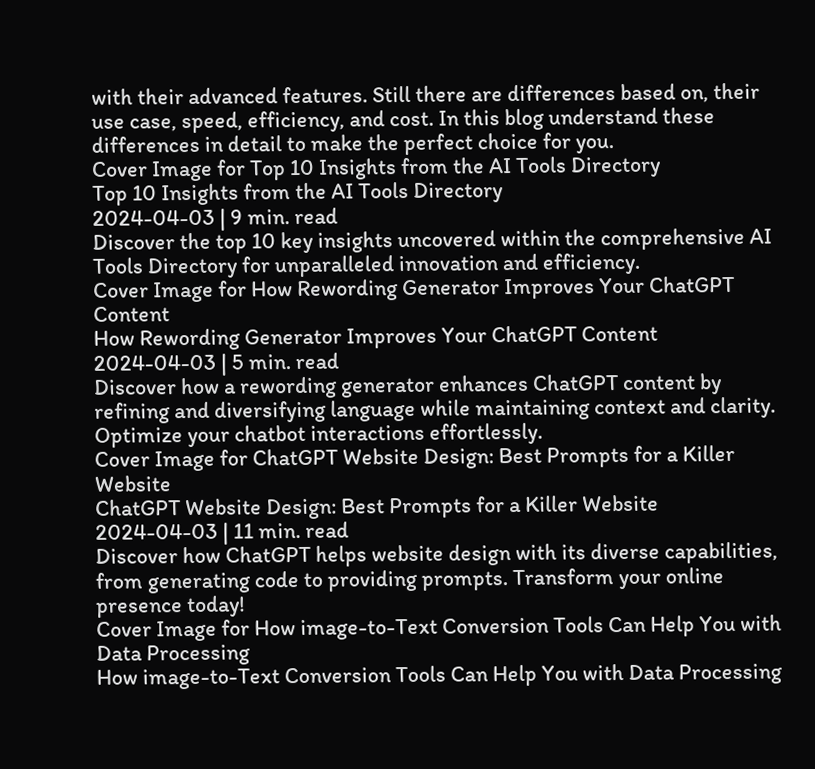with their advanced features. Still there are differences based on, their use case, speed, efficiency, and cost. In this blog understand these differences in detail to make the perfect choice for you.
Cover Image for Top 10 Insights from the AI Tools Directory
Top 10 Insights from the AI Tools Directory
2024-04-03 | 9 min. read
Discover the top 10 key insights uncovered within the comprehensive AI Tools Directory for unparalleled innovation and efficiency.
Cover Image for How Rewording Generator Improves Your ChatGPT Content
How Rewording Generator Improves Your ChatGPT Content
2024-04-03 | 5 min. read
Discover how a rewording generator enhances ChatGPT content by refining and diversifying language while maintaining context and clarity. Optimize your chatbot interactions effortlessly.
Cover Image for ChatGPT Website Design: Best Prompts for a Killer Website
ChatGPT Website Design: Best Prompts for a Killer Website
2024-04-03 | 11 min. read
Discover how ChatGPT helps website design with its diverse capabilities, from generating code to providing prompts. Transform your online presence today!
Cover Image for How image-to-Text Conversion Tools Can Help You with Data Processing
How image-to-Text Conversion Tools Can Help You with Data Processing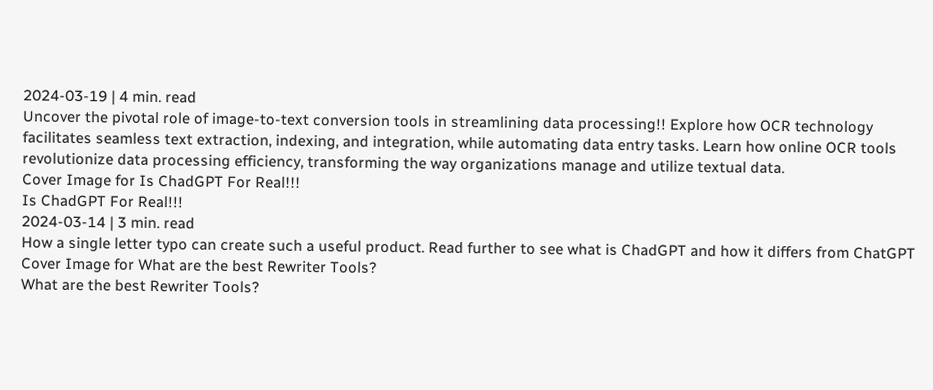2024-03-19 | 4 min. read
Uncover the pivotal role of image-to-text conversion tools in streamlining data processing!! Explore how OCR technology facilitates seamless text extraction, indexing, and integration, while automating data entry tasks. Learn how online OCR tools revolutionize data processing efficiency, transforming the way organizations manage and utilize textual data.
Cover Image for Is ChadGPT For Real!!!
Is ChadGPT For Real!!!
2024-03-14 | 3 min. read
How a single letter typo can create such a useful product. Read further to see what is ChadGPT and how it differs from ChatGPT
Cover Image for What are the best Rewriter Tools?
What are the best Rewriter Tools?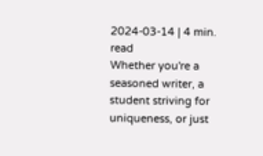2024-03-14 | 4 min. read
Whether you're a seasoned writer, a student striving for uniqueness, or just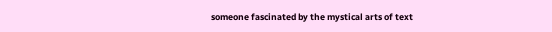someone fascinated by the mystical arts of text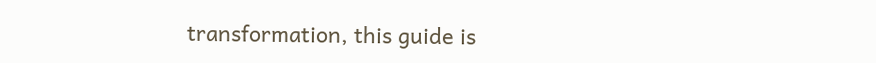transformation, this guide is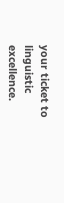your ticket to linguistic excellence.